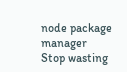node package manager
Stop wasting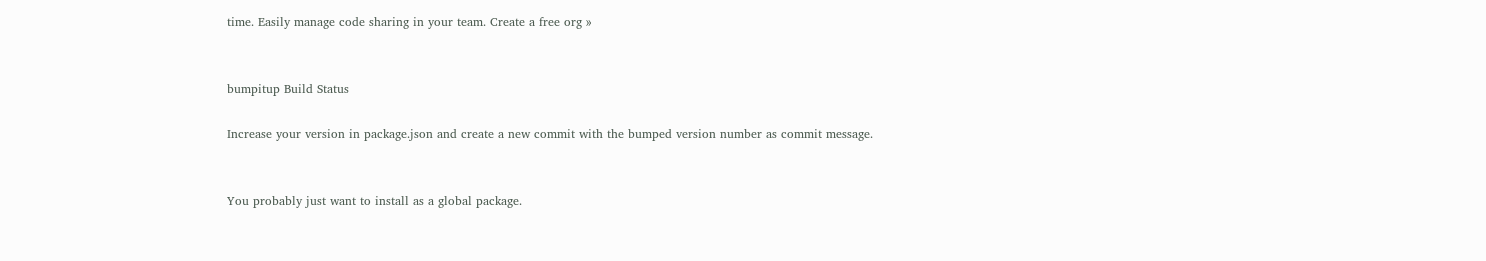time. Easily manage code sharing in your team. Create a free org »


bumpitup Build Status

Increase your version in package.json and create a new commit with the bumped version number as commit message.


You probably just want to install as a global package.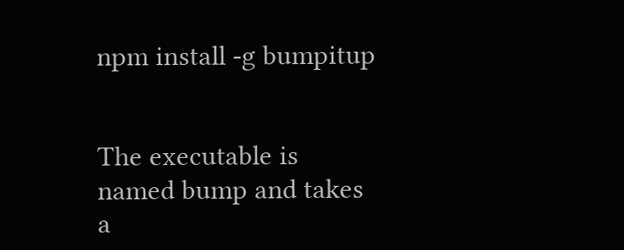npm install -g bumpitup


The executable is named bump and takes a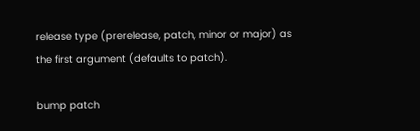release type (prerelease, patch, minor or major) as the first argument (defaults to patch).

bump patch